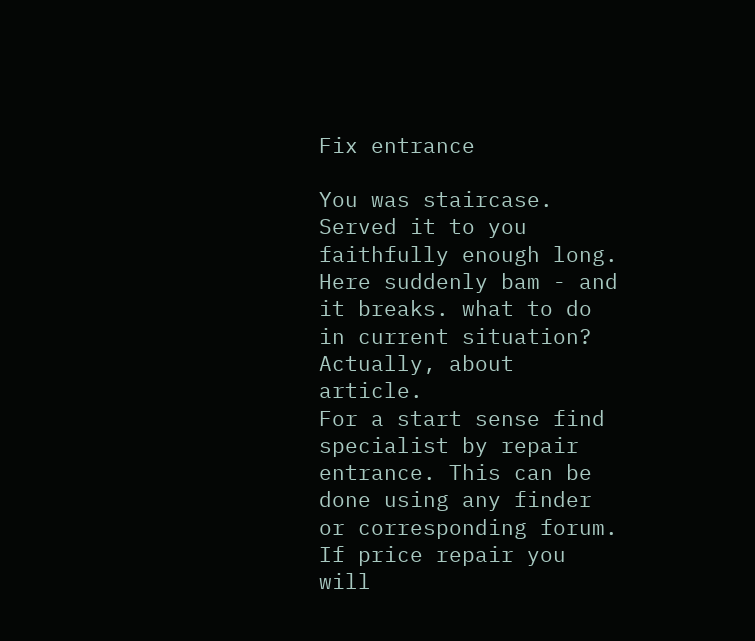Fix entrance

You was staircase. Served it to you faithfully enough long. Here suddenly bam - and it breaks. what to do in current situation? Actually, about article.
For a start sense find specialist by repair entrance. This can be done using any finder or corresponding forum. If price repair you will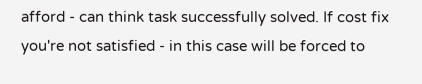afford - can think task successfully solved. If cost fix you're not satisfied - in this case will be forced to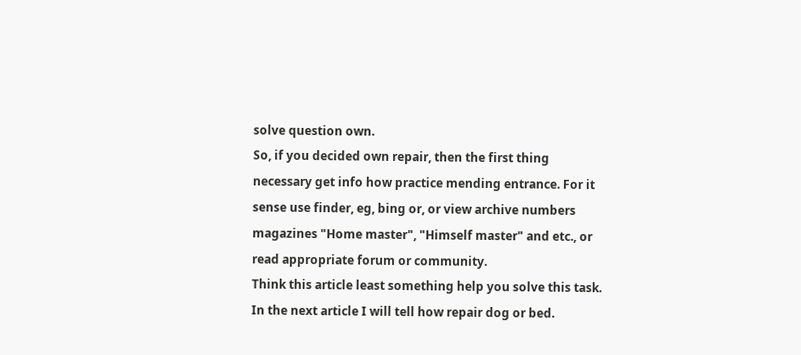solve question own.
So, if you decided own repair, then the first thing necessary get info how practice mending entrance. For it sense use finder, eg, bing or, or view archive numbers magazines "Home master", "Himself master" and etc., or read appropriate forum or community.
Think this article least something help you solve this task. In the next article I will tell how repair dog or bed.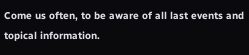Come us often, to be aware of all last events and topical information.